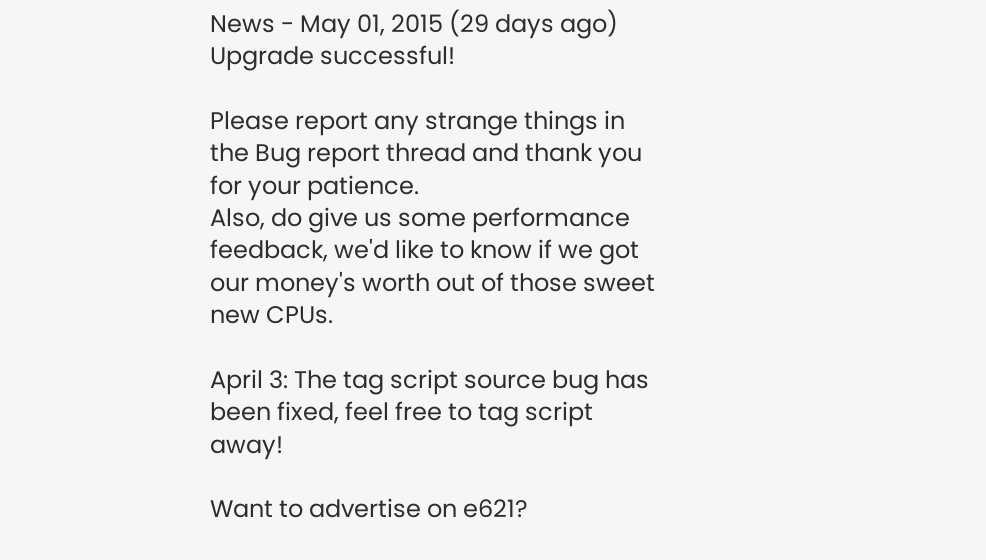News - May 01, 2015 (29 days ago)
Upgrade successful!

Please report any strange things in the Bug report thread and thank you for your patience.
Also, do give us some performance feedback, we'd like to know if we got our money's worth out of those sweet new CPUs.

April 3: The tag script source bug has been fixed, feel free to tag script away!

Want to advertise on e621?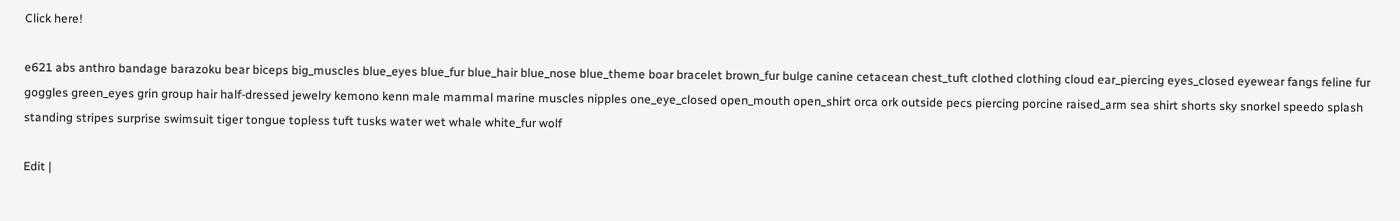Click here!

e621 abs anthro bandage barazoku bear biceps big_muscles blue_eyes blue_fur blue_hair blue_nose blue_theme boar bracelet brown_fur bulge canine cetacean chest_tuft clothed clothing cloud ear_piercing eyes_closed eyewear fangs feline fur goggles green_eyes grin group hair half-dressed jewelry kemono kenn male mammal marine muscles nipples one_eye_closed open_mouth open_shirt orca ork outside pecs piercing porcine raised_arm sea shirt shorts sky snorkel speedo splash standing stripes surprise swimsuit tiger tongue topless tuft tusks water wet whale white_fur wolf

Edit |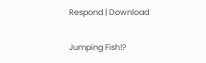Respond | Download

Jumping Fish!?